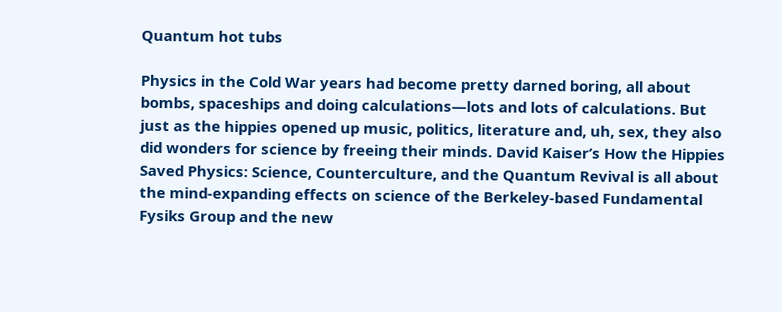Quantum hot tubs

Physics in the Cold War years had become pretty darned boring, all about bombs, spaceships and doing calculations—lots and lots of calculations. But just as the hippies opened up music, politics, literature and, uh, sex, they also did wonders for science by freeing their minds. David Kaiser’s How the Hippies Saved Physics: Science, Counterculture, and the Quantum Revival is all about the mind-expanding effects on science of the Berkeley-based Fundamental Fysiks Group and the new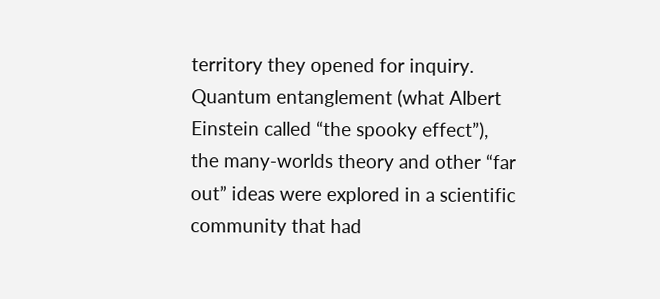territory they opened for inquiry. Quantum entanglement (what Albert Einstein called “the spooky effect”), the many-worlds theory and other “far out” ideas were explored in a scientific community that had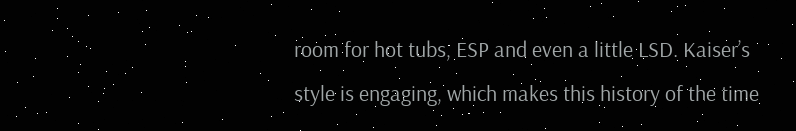room for hot tubs, ESP and even a little LSD. Kaiser’s style is engaging, which makes this history of the time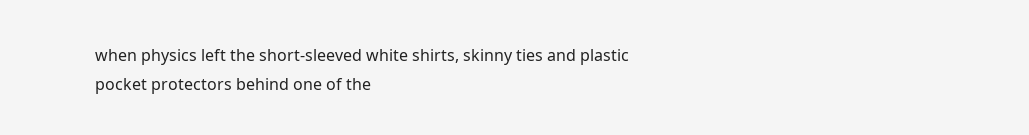when physics left the short-sleeved white shirts, skinny ties and plastic pocket protectors behind one of the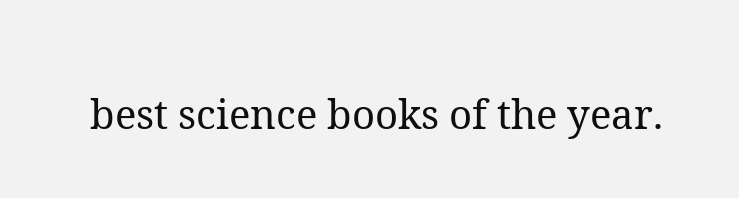best science books of the year.